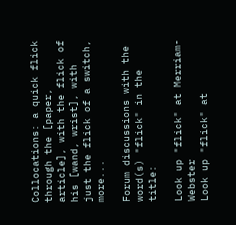Collocations: a quick flick through the [paper, article], with the flick of his [wand, wrist], with just the flick of a switch, more...

Forum discussions with the word(s) "flick" in the title:

Look up "flick" at Merriam-Webster
Look up "flick" at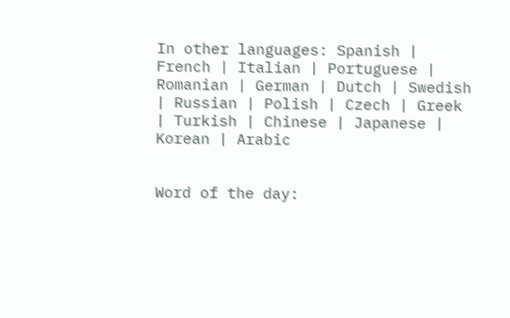In other languages: Spanish | French | Italian | Portuguese | Romanian | German | Dutch | Swedish | Russian | Polish | Czech | Greek | Turkish | Chinese | Japanese | Korean | Arabic


Word of the day: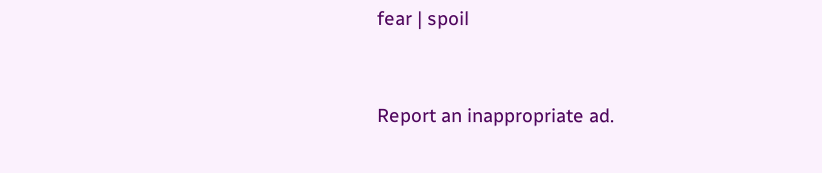fear | spoil


Report an inappropriate ad.